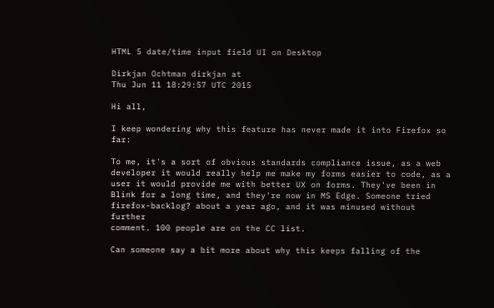HTML 5 date/time input field UI on Desktop

Dirkjan Ochtman dirkjan at
Thu Jun 11 18:29:57 UTC 2015

Hi all,

I keep wondering why this feature has never made it into Firefox so far:

To me, it's a sort of obvious standards compliance issue, as a web
developer it would really help me make my forms easier to code, as a
user it would provide me with better UX on forms. They've been in
Blink for a long time, and they're now in MS Edge. Someone tried
firefox-backlog? about a year ago, and it was minused without further
comment. 100 people are on the CC list.

Can someone say a bit more about why this keeps falling of the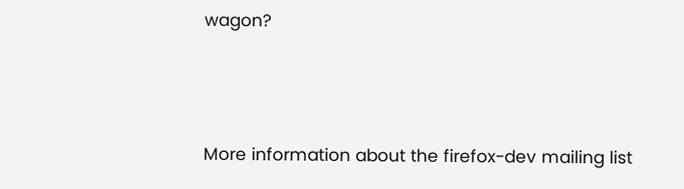wagon?



More information about the firefox-dev mailing list